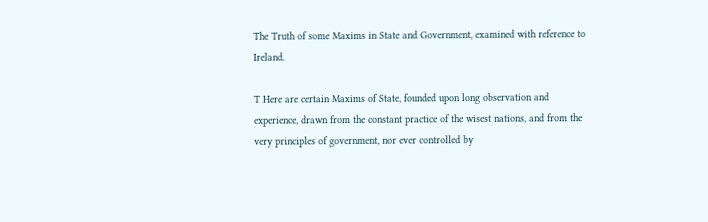The Truth of some Maxims in State and Government, examined with reference to Ireland.

T Here are certain Maxims of State, founded upon long observation and experience, drawn from the constant practice of the wisest nations, and from the very principles of government, nor ever controlled by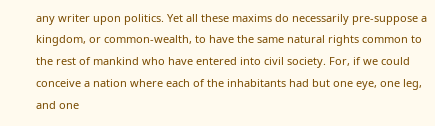any writer upon politics. Yet all these maxims do necessarily pre-suppose a kingdom, or common-wealth, to have the same natural rights common to the rest of mankind who have entered into civil society. For, if we could conceive a nation where each of the inhabitants had but one eye, one leg, and one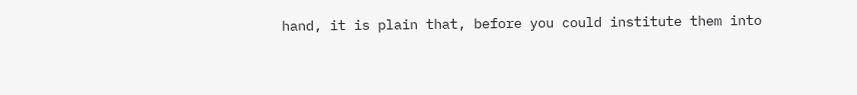hand, it is plain that, before you could institute them into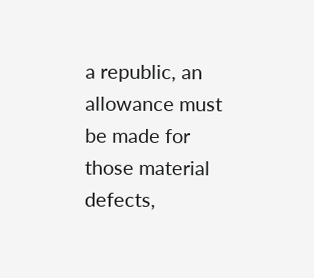a republic, an allowance must be made for those material defects,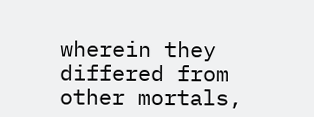wherein they differed from other mortals,